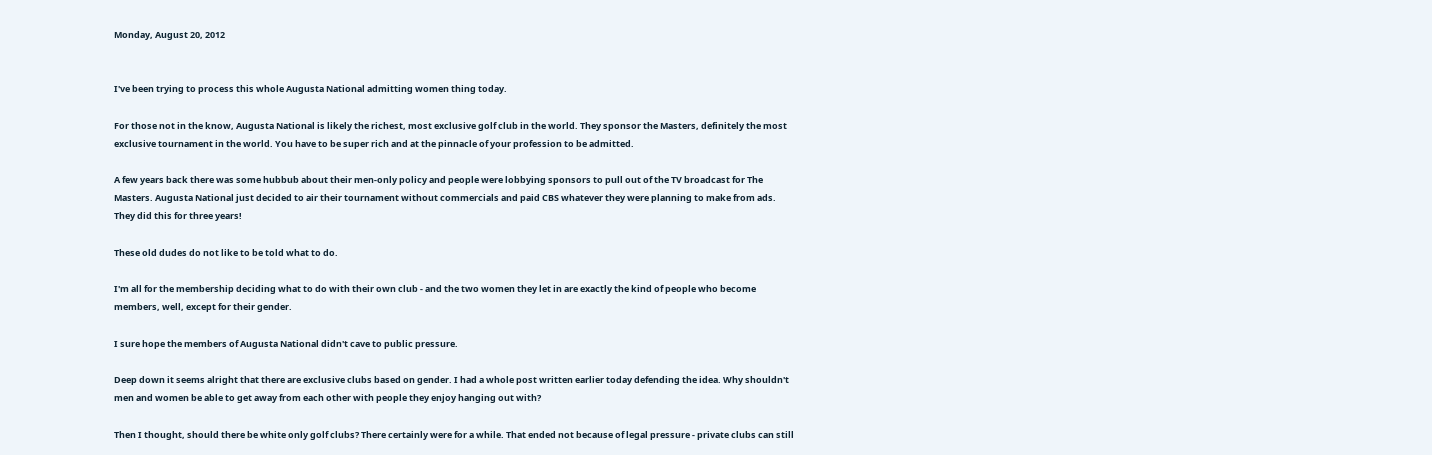Monday, August 20, 2012


I've been trying to process this whole Augusta National admitting women thing today.

For those not in the know, Augusta National is likely the richest, most exclusive golf club in the world. They sponsor the Masters, definitely the most exclusive tournament in the world. You have to be super rich and at the pinnacle of your profession to be admitted.

A few years back there was some hubbub about their men-only policy and people were lobbying sponsors to pull out of the TV broadcast for The Masters. Augusta National just decided to air their tournament without commercials and paid CBS whatever they were planning to make from ads. They did this for three years!

These old dudes do not like to be told what to do.

I'm all for the membership deciding what to do with their own club - and the two women they let in are exactly the kind of people who become members, well, except for their gender.

I sure hope the members of Augusta National didn't cave to public pressure.

Deep down it seems alright that there are exclusive clubs based on gender. I had a whole post written earlier today defending the idea. Why shouldn't men and women be able to get away from each other with people they enjoy hanging out with?

Then I thought, should there be white only golf clubs? There certainly were for a while. That ended not because of legal pressure - private clubs can still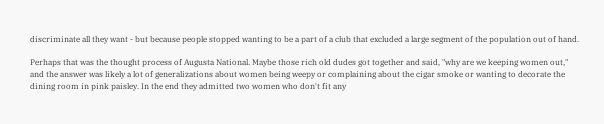discriminate all they want - but because people stopped wanting to be a part of a club that excluded a large segment of the population out of hand.

Perhaps that was the thought process of Augusta National. Maybe those rich old dudes got together and said, "why are we keeping women out," and the answer was likely a lot of generalizations about women being weepy or complaining about the cigar smoke or wanting to decorate the dining room in pink paisley. In the end they admitted two women who don't fit any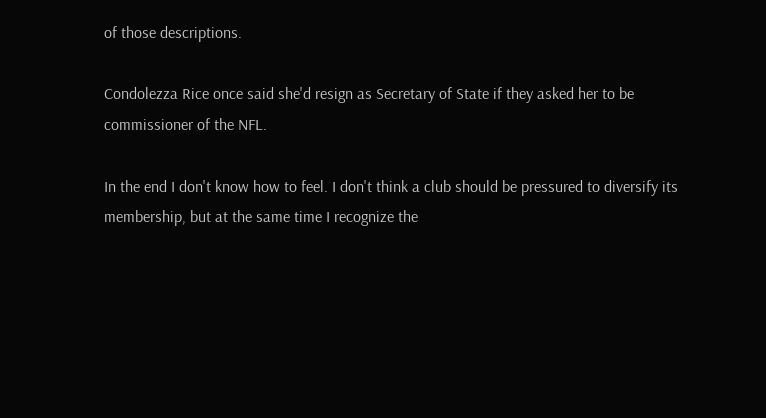of those descriptions.

Condolezza Rice once said she'd resign as Secretary of State if they asked her to be commissioner of the NFL.

In the end I don't know how to feel. I don't think a club should be pressured to diversify its membership, but at the same time I recognize the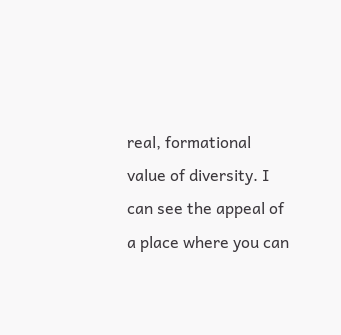real, formational value of diversity. I can see the appeal of a place where you can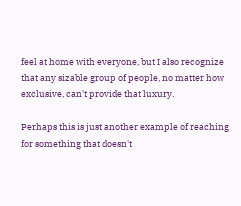feel at home with everyone, but I also recognize that any sizable group of people, no matter how exclusive, can't provide that luxury.

Perhaps this is just another example of reaching for something that doesn't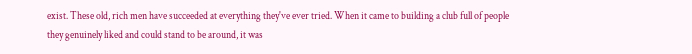exist. These old, rich men have succeeded at everything they've ever tried. When it came to building a club full of people they genuinely liked and could stand to be around, it was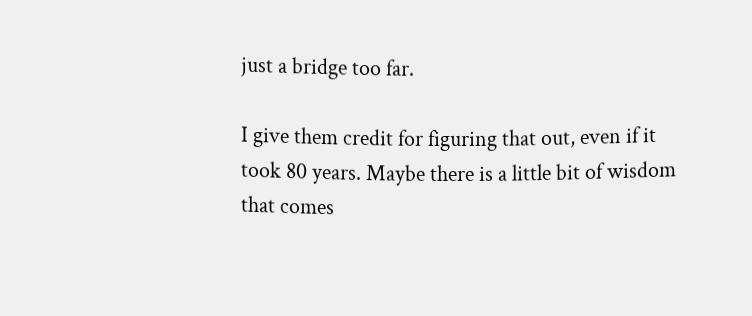just a bridge too far.

I give them credit for figuring that out, even if it took 80 years. Maybe there is a little bit of wisdom that comes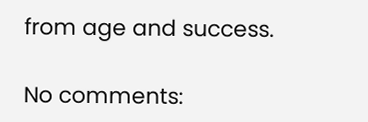from age and success.

No comments: